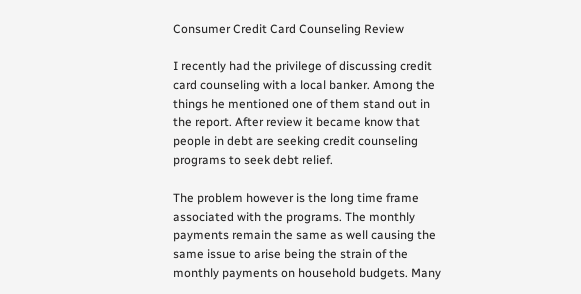Consumer Credit Card Counseling Review

I recently had the privilege of discussing credit card counseling with a local banker. Among the things he mentioned one of them stand out in the report. After review it became know that people in debt are seeking credit counseling programs to seek debt relief.

The problem however is the long time frame associated with the programs. The monthly payments remain the same as well causing the same issue to arise being the strain of the monthly payments on household budgets. Many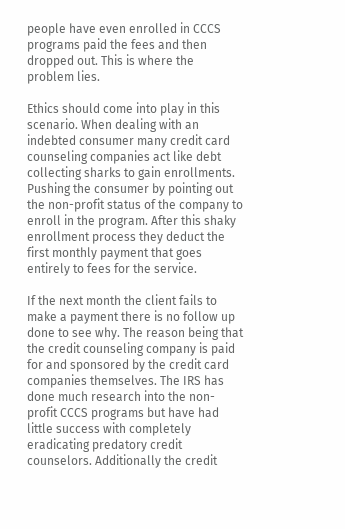people have even enrolled in CCCS programs paid the fees and then dropped out. This is where the problem lies.

Ethics should come into play in this scenario. When dealing with an indebted consumer many credit card counseling companies act like debt collecting sharks to gain enrollments. Pushing the consumer by pointing out the non-profit status of the company to enroll in the program. After this shaky enrollment process they deduct the first monthly payment that goes entirely to fees for the service.

If the next month the client fails to make a payment there is no follow up done to see why. The reason being that the credit counseling company is paid for and sponsored by the credit card companies themselves. The IRS has done much research into the non-profit CCCS programs but have had little success with completely eradicating predatory credit counselors. Additionally the credit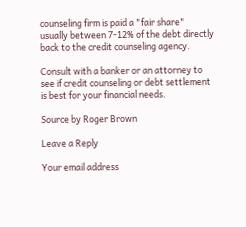counseling firm is paid a "fair share" usually between 7-12% of the debt directly back to the credit counseling agency.

Consult with a banker or an attorney to see if credit counseling or debt settlement is best for your financial needs.

Source by Roger Brown

Leave a Reply

Your email address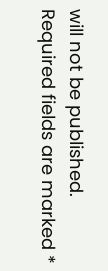will not be published. Required fields are marked *